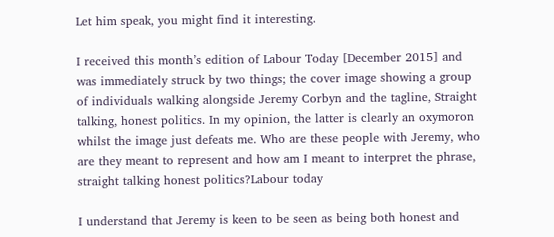Let him speak, you might find it interesting.

I received this month’s edition of Labour Today [December 2015] and was immediately struck by two things; the cover image showing a group of individuals walking alongside Jeremy Corbyn and the tagline, Straight talking, honest politics. In my opinion, the latter is clearly an oxymoron whilst the image just defeats me. Who are these people with Jeremy, who are they meant to represent and how am I meant to interpret the phrase, straight talking honest politics?Labour today

I understand that Jeremy is keen to be seen as being both honest and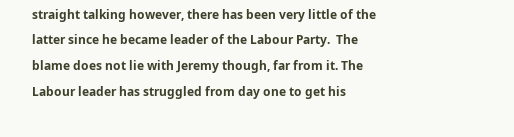straight talking however, there has been very little of the latter since he became leader of the Labour Party.  The blame does not lie with Jeremy though, far from it. The Labour leader has struggled from day one to get his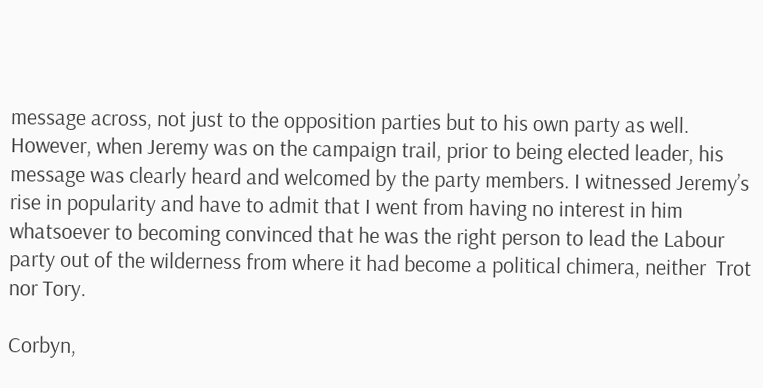message across, not just to the opposition parties but to his own party as well. However, when Jeremy was on the campaign trail, prior to being elected leader, his message was clearly heard and welcomed by the party members. I witnessed Jeremy’s rise in popularity and have to admit that I went from having no interest in him whatsoever to becoming convinced that he was the right person to lead the Labour party out of the wilderness from where it had become a political chimera, neither  Trot nor Tory.

Corbyn,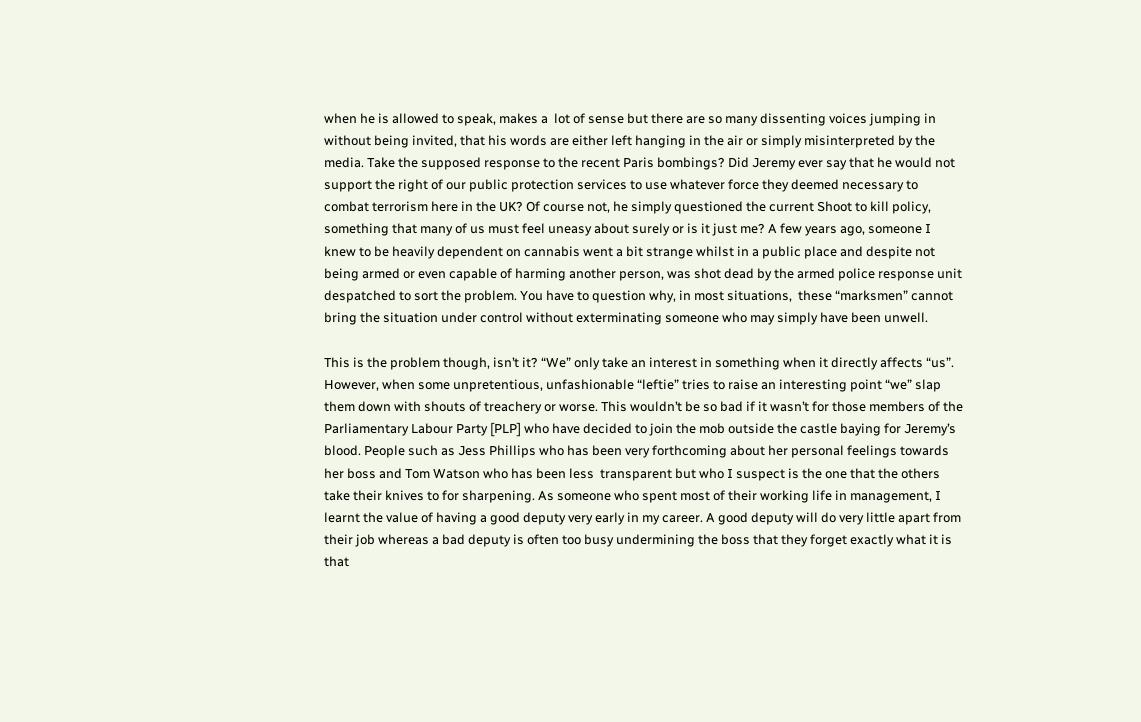when he is allowed to speak, makes a  lot of sense but there are so many dissenting voices jumping in without being invited, that his words are either left hanging in the air or simply misinterpreted by the media. Take the supposed response to the recent Paris bombings? Did Jeremy ever say that he would not support the right of our public protection services to use whatever force they deemed necessary to combat terrorism here in the UK? Of course not, he simply questioned the current Shoot to kill policy, something that many of us must feel uneasy about surely or is it just me? A few years ago, someone I knew to be heavily dependent on cannabis went a bit strange whilst in a public place and despite not being armed or even capable of harming another person, was shot dead by the armed police response unit despatched to sort the problem. You have to question why, in most situations,  these “marksmen” cannot bring the situation under control without exterminating someone who may simply have been unwell.

This is the problem though, isn’t it? “We” only take an interest in something when it directly affects “us”. However, when some unpretentious, unfashionable “leftie” tries to raise an interesting point “we” slap them down with shouts of treachery or worse. This wouldn’t be so bad if it wasn’t for those members of the Parliamentary Labour Party [PLP] who have decided to join the mob outside the castle baying for Jeremy’s blood. People such as Jess Phillips who has been very forthcoming about her personal feelings towards her boss and Tom Watson who has been less  transparent but who I suspect is the one that the others take their knives to for sharpening. As someone who spent most of their working life in management, I learnt the value of having a good deputy very early in my career. A good deputy will do very little apart from their job whereas a bad deputy is often too busy undermining the boss that they forget exactly what it is that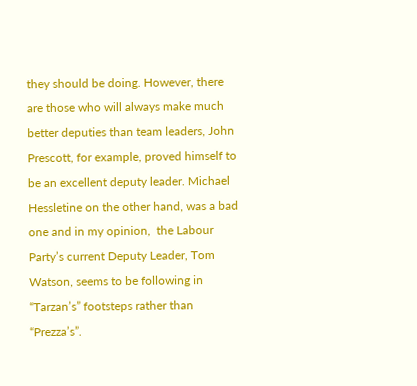they should be doing. However, there are those who will always make much better deputies than team leaders, John Prescott, for example, proved himself to be an excellent deputy leader. Michael Hessletine on the other hand, was a bad one and in my opinion,  the Labour Party’s current Deputy Leader, Tom Watson, seems to be following in “Tarzan’s” footsteps rather than “Prezza’s”.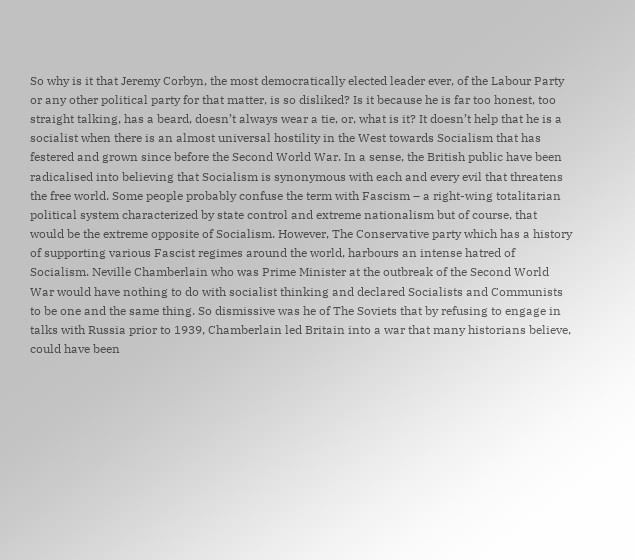So why is it that Jeremy Corbyn, the most democratically elected leader ever, of the Labour Party or any other political party for that matter, is so disliked? Is it because he is far too honest, too straight talking, has a beard, doesn’t always wear a tie, or, what is it? It doesn’t help that he is a socialist when there is an almost universal hostility in the West towards Socialism that has festered and grown since before the Second World War. In a sense, the British public have been radicalised into believing that Socialism is synonymous with each and every evil that threatens the free world. Some people probably confuse the term with Fascism – a right-wing totalitarian political system characterized by state control and extreme nationalism but of course, that would be the extreme opposite of Socialism. However, The Conservative party which has a history of supporting various Fascist regimes around the world, harbours an intense hatred of Socialism. Neville Chamberlain who was Prime Minister at the outbreak of the Second World War would have nothing to do with socialist thinking and declared Socialists and Communists to be one and the same thing. So dismissive was he of The Soviets that by refusing to engage in talks with Russia prior to 1939, Chamberlain led Britain into a war that many historians believe, could have been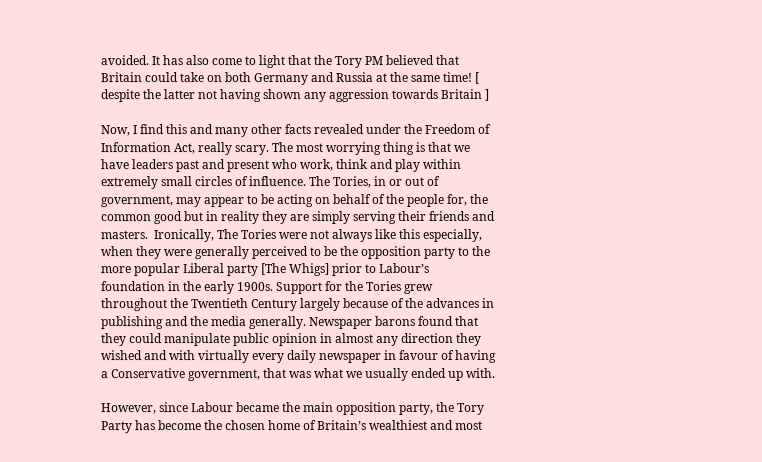avoided. It has also come to light that the Tory PM believed that Britain could take on both Germany and Russia at the same time! [ despite the latter not having shown any aggression towards Britain ]

Now, I find this and many other facts revealed under the Freedom of Information Act, really scary. The most worrying thing is that we have leaders past and present who work, think and play within extremely small circles of influence. The Tories, in or out of government, may appear to be acting on behalf of the people for, the common good but in reality they are simply serving their friends and masters.  Ironically, The Tories were not always like this especially, when they were generally perceived to be the opposition party to the more popular Liberal party [The Whigs] prior to Labour’s foundation in the early 1900s. Support for the Tories grew throughout the Twentieth Century largely because of the advances in publishing and the media generally. Newspaper barons found that they could manipulate public opinion in almost any direction they wished and with virtually every daily newspaper in favour of having a Conservative government, that was what we usually ended up with.

However, since Labour became the main opposition party, the Tory Party has become the chosen home of Britain’s wealthiest and most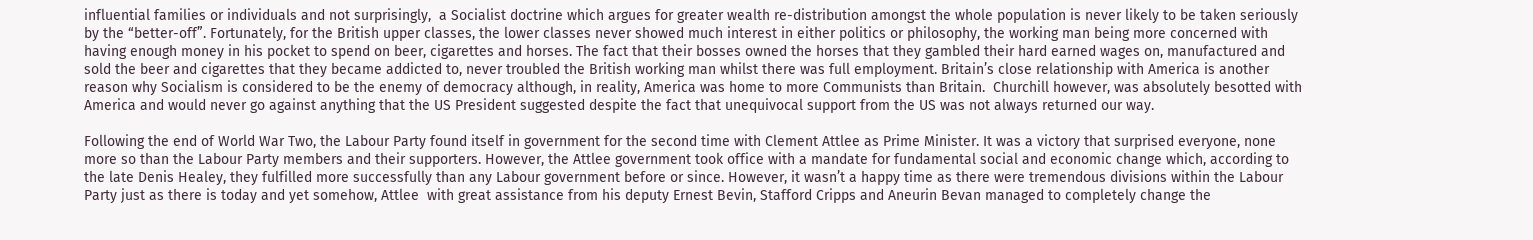influential families or individuals and not surprisingly,  a Socialist doctrine which argues for greater wealth re-distribution amongst the whole population is never likely to be taken seriously by the “better-off”. Fortunately, for the British upper classes, the lower classes never showed much interest in either politics or philosophy, the working man being more concerned with having enough money in his pocket to spend on beer, cigarettes and horses. The fact that their bosses owned the horses that they gambled their hard earned wages on, manufactured and sold the beer and cigarettes that they became addicted to, never troubled the British working man whilst there was full employment. Britain’s close relationship with America is another reason why Socialism is considered to be the enemy of democracy although, in reality, America was home to more Communists than Britain.  Churchill however, was absolutely besotted with America and would never go against anything that the US President suggested despite the fact that unequivocal support from the US was not always returned our way.

Following the end of World War Two, the Labour Party found itself in government for the second time with Clement Attlee as Prime Minister. It was a victory that surprised everyone, none more so than the Labour Party members and their supporters. However, the Attlee government took office with a mandate for fundamental social and economic change which, according to the late Denis Healey, they fulfilled more successfully than any Labour government before or since. However, it wasn’t a happy time as there were tremendous divisions within the Labour Party just as there is today and yet somehow, Attlee  with great assistance from his deputy Ernest Bevin, Stafford Cripps and Aneurin Bevan managed to completely change the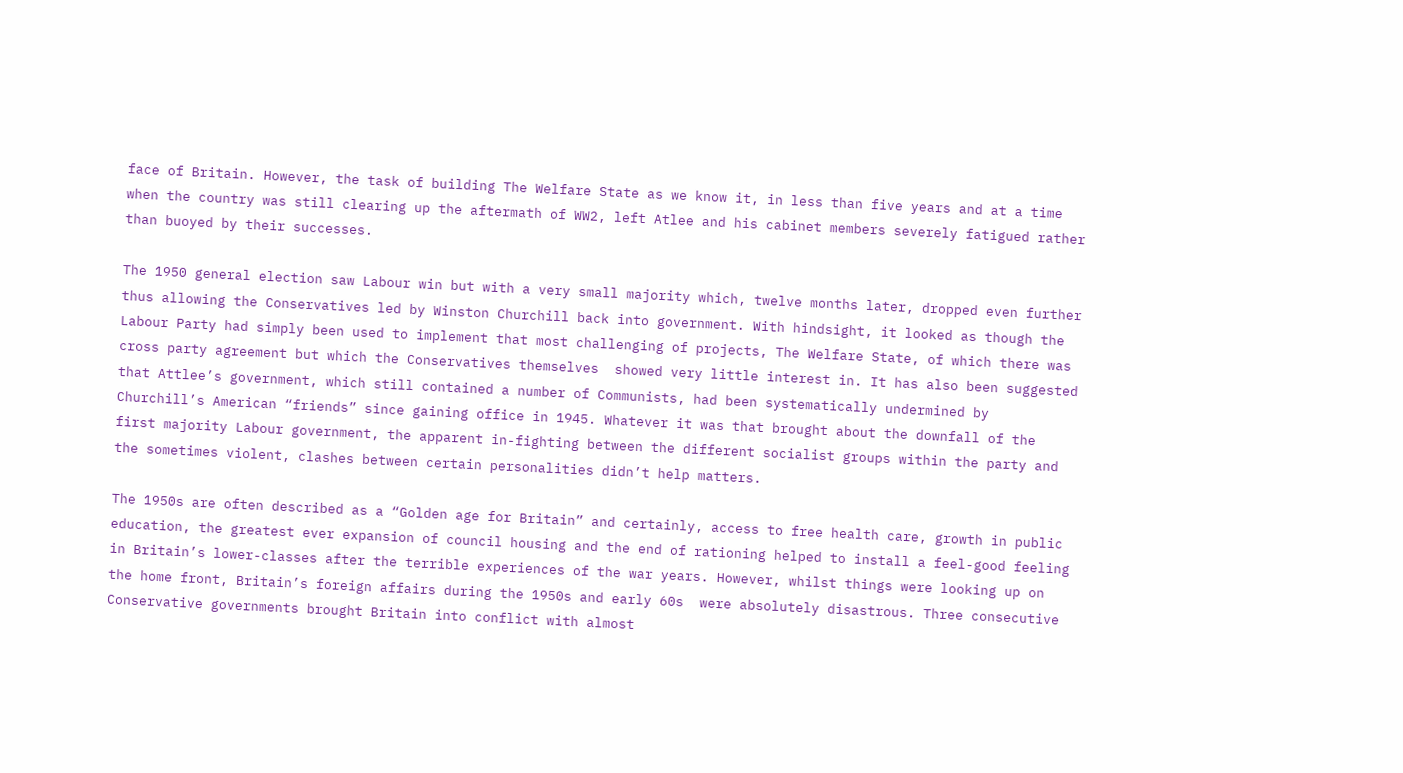face of Britain. However, the task of building The Welfare State as we know it, in less than five years and at a time when the country was still clearing up the aftermath of WW2, left Atlee and his cabinet members severely fatigued rather than buoyed by their successes.

The 1950 general election saw Labour win but with a very small majority which, twelve months later, dropped even further thus allowing the Conservatives led by Winston Churchill back into government. With hindsight, it looked as though the Labour Party had simply been used to implement that most challenging of projects, The Welfare State, of which there was cross party agreement but which the Conservatives themselves  showed very little interest in. It has also been suggested that Attlee’s government, which still contained a number of Communists, had been systematically undermined by Churchill’s American “friends” since gaining office in 1945. Whatever it was that brought about the downfall of the first majority Labour government, the apparent in-fighting between the different socialist groups within the party and the sometimes violent, clashes between certain personalities didn’t help matters.

The 1950s are often described as a “Golden age for Britain” and certainly, access to free health care, growth in public education, the greatest ever expansion of council housing and the end of rationing helped to install a feel-good feeling in Britain’s lower-classes after the terrible experiences of the war years. However, whilst things were looking up on the home front, Britain’s foreign affairs during the 1950s and early 60s  were absolutely disastrous. Three consecutive Conservative governments brought Britain into conflict with almost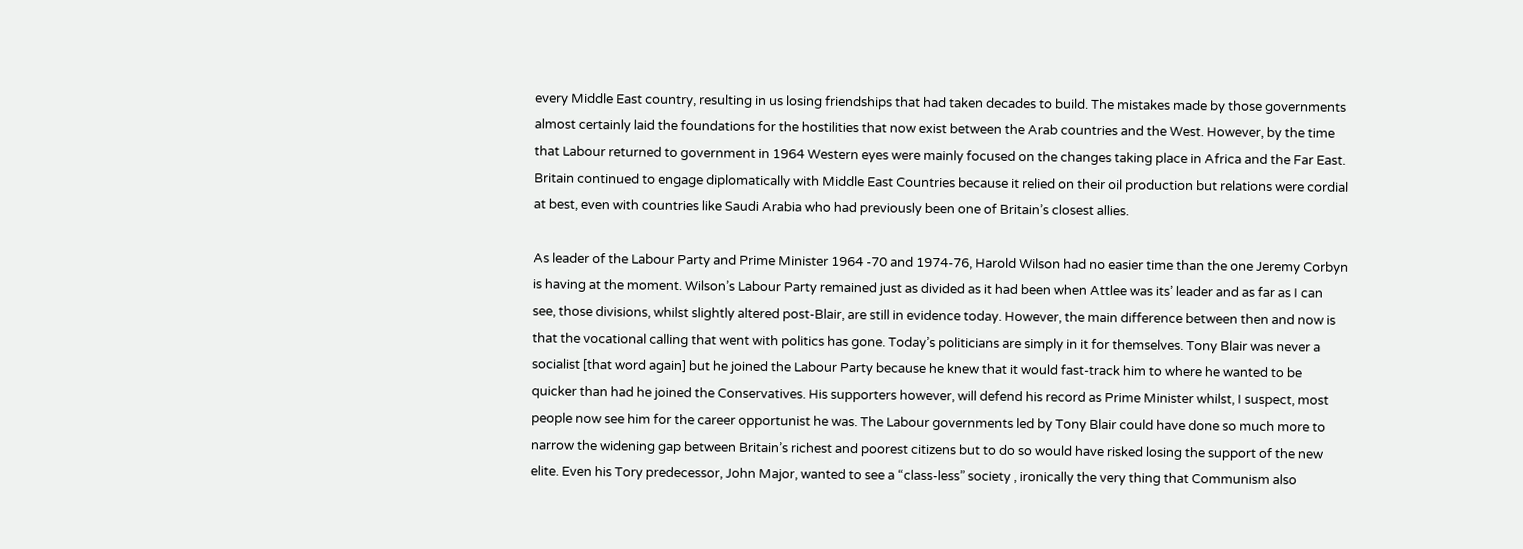every Middle East country, resulting in us losing friendships that had taken decades to build. The mistakes made by those governments almost certainly laid the foundations for the hostilities that now exist between the Arab countries and the West. However, by the time that Labour returned to government in 1964 Western eyes were mainly focused on the changes taking place in Africa and the Far East. Britain continued to engage diplomatically with Middle East Countries because it relied on their oil production but relations were cordial at best, even with countries like Saudi Arabia who had previously been one of Britain’s closest allies.

As leader of the Labour Party and Prime Minister 1964 -70 and 1974-76, Harold Wilson had no easier time than the one Jeremy Corbyn is having at the moment. Wilson’s Labour Party remained just as divided as it had been when Attlee was its’ leader and as far as I can see, those divisions, whilst slightly altered post-Blair, are still in evidence today. However, the main difference between then and now is that the vocational calling that went with politics has gone. Today’s politicians are simply in it for themselves. Tony Blair was never a socialist [that word again] but he joined the Labour Party because he knew that it would fast-track him to where he wanted to be quicker than had he joined the Conservatives. His supporters however, will defend his record as Prime Minister whilst, I suspect, most people now see him for the career opportunist he was. The Labour governments led by Tony Blair could have done so much more to narrow the widening gap between Britain’s richest and poorest citizens but to do so would have risked losing the support of the new elite. Even his Tory predecessor, John Major, wanted to see a “class-less” society , ironically the very thing that Communism also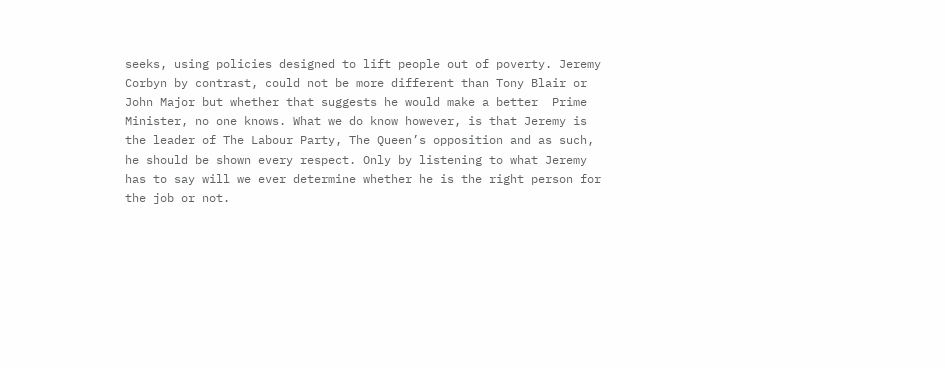seeks, using policies designed to lift people out of poverty. Jeremy Corbyn by contrast, could not be more different than Tony Blair or John Major but whether that suggests he would make a better  Prime Minister, no one knows. What we do know however, is that Jeremy is the leader of The Labour Party, The Queen’s opposition and as such, he should be shown every respect. Only by listening to what Jeremy has to say will we ever determine whether he is the right person for the job or not.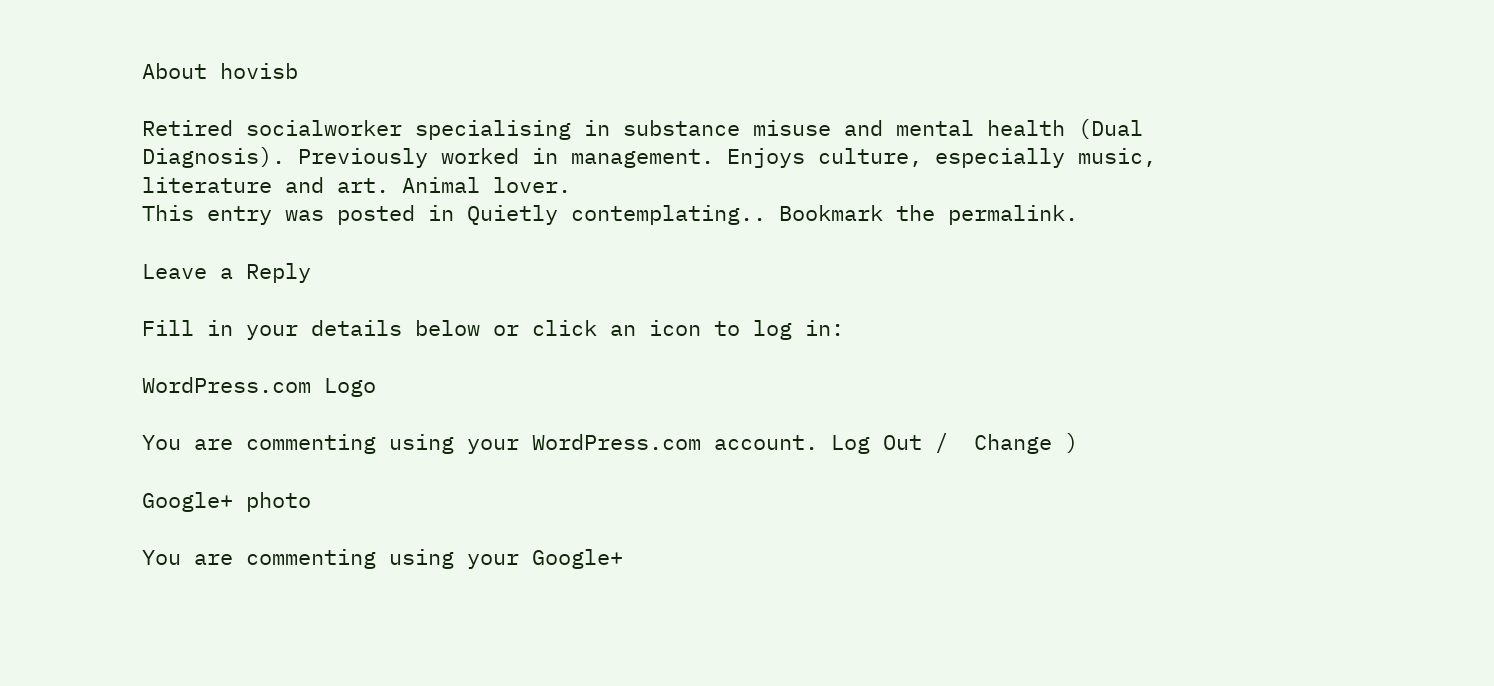About hovisb

Retired socialworker specialising in substance misuse and mental health (Dual Diagnosis). Previously worked in management. Enjoys culture, especially music, literature and art. Animal lover.
This entry was posted in Quietly contemplating.. Bookmark the permalink.

Leave a Reply

Fill in your details below or click an icon to log in:

WordPress.com Logo

You are commenting using your WordPress.com account. Log Out /  Change )

Google+ photo

You are commenting using your Google+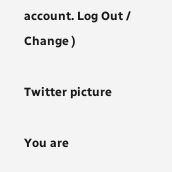account. Log Out /  Change )

Twitter picture

You are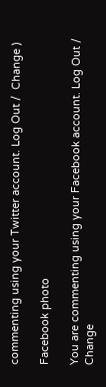commenting using your Twitter account. Log Out /  Change )

Facebook photo

You are commenting using your Facebook account. Log Out /  Change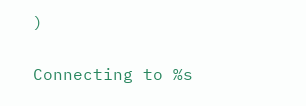)


Connecting to %s